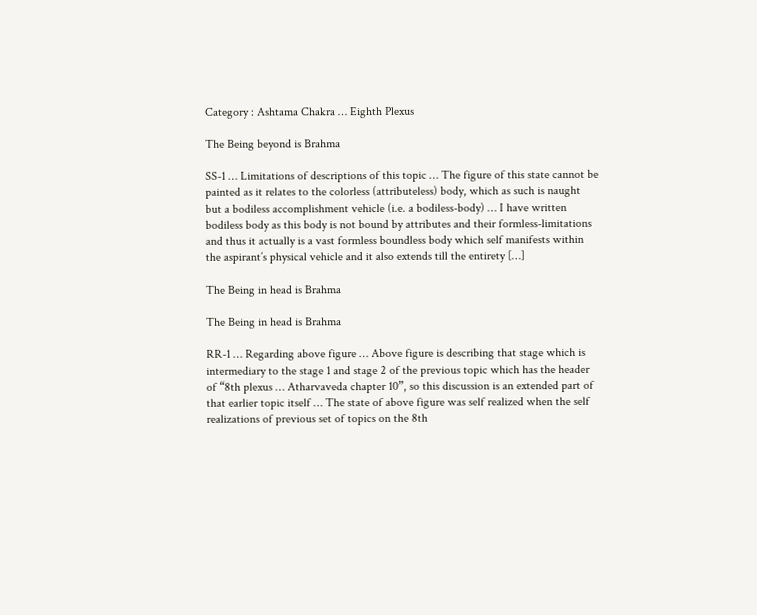Category : Ashtama Chakra … Eighth Plexus

The Being beyond is Brahma

SS-1 … Limitations of descriptions of this topic … The figure of this state cannot be painted as it relates to the colorless (attributeless) body, which as such is naught but a bodiless accomplishment vehicle (i.e. a bodiless-body) … I have written bodiless body as this body is not bound by attributes and their formless-limitations and thus it actually is a vast formless boundless body which self manifests within the aspirant’s physical vehicle and it also extends till the entirety […]

The Being in head is Brahma

The Being in head is Brahma

RR-1 … Regarding above figure … Above figure is describing that stage which is intermediary to the stage 1 and stage 2 of the previous topic which has the header of “8th plexus … Atharvaveda chapter 10”, so this discussion is an extended part of that earlier topic itself … The state of above figure was self realized when the self realizations of previous set of topics on the 8th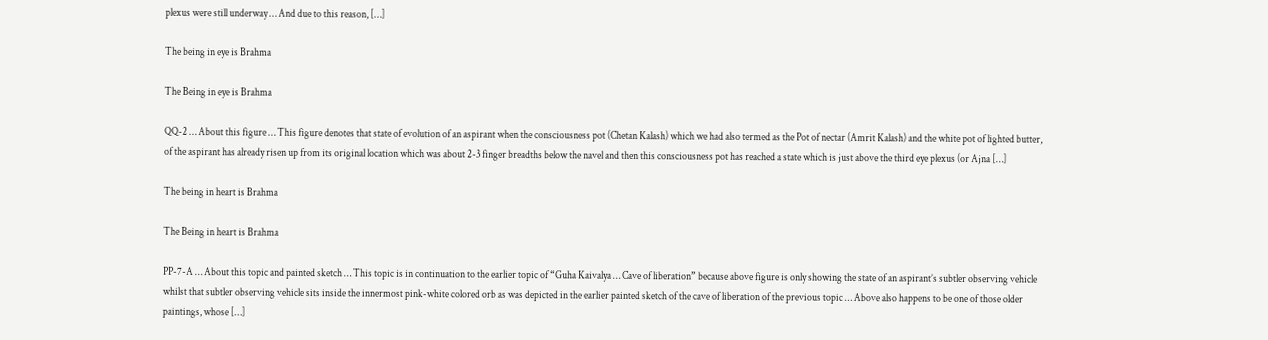plexus were still underway … And due to this reason, […]

The being in eye is Brahma

The Being in eye is Brahma

QQ-2 … About this figure … This figure denotes that state of evolution of an aspirant when the consciousness pot (Chetan Kalash) which we had also termed as the Pot of nectar (Amrit Kalash) and the white pot of lighted butter, of the aspirant has already risen up from its original location which was about 2-3 finger breadths below the navel and then this consciousness pot has reached a state which is just above the third eye plexus (or Ajna […]

The being in heart is Brahma

The Being in heart is Brahma

PP-7-A … About this topic and painted sketch … This topic is in continuation to the earlier topic of “Guha Kaivalya … Cave of liberation” because above figure is only showing the state of an aspirant’s subtler observing vehicle whilst that subtler observing vehicle sits inside the innermost pink-white colored orb as was depicted in the earlier painted sketch of the cave of liberation of the previous topic … Above also happens to be one of those older paintings, whose […]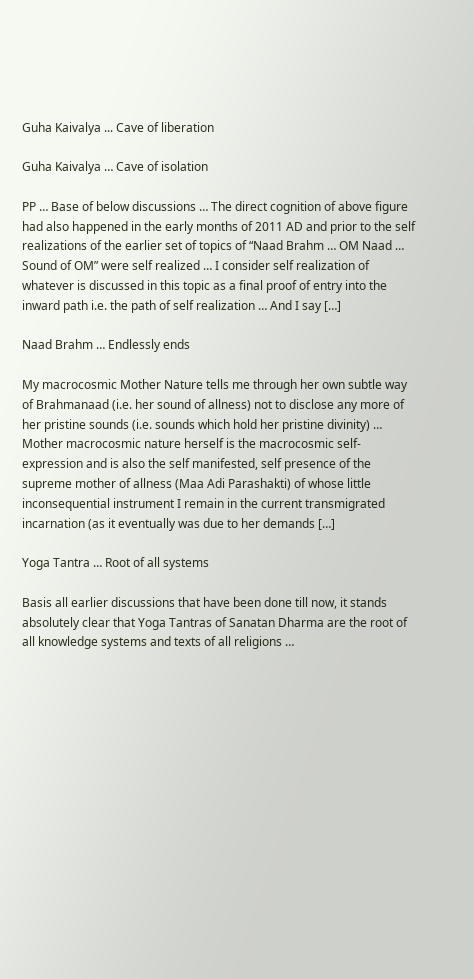Guha Kaivalya ... Cave of liberation

Guha Kaivalya … Cave of isolation

PP … Base of below discussions … The direct cognition of above figure had also happened in the early months of 2011 AD and prior to the self realizations of the earlier set of topics of “Naad Brahm … OM Naad … Sound of OM” were self realized … I consider self realization of whatever is discussed in this topic as a final proof of entry into the inward path i.e. the path of self realization … And I say […]

Naad Brahm … Endlessly ends

My macrocosmic Mother Nature tells me through her own subtle way of Brahmanaad (i.e. her sound of allness) not to disclose any more of her pristine sounds (i.e. sounds which hold her pristine divinity) … Mother macrocosmic nature herself is the macrocosmic self-expression and is also the self manifested, self presence of the supreme mother of allness (Maa Adi Parashakti) of whose little inconsequential instrument I remain in the current transmigrated incarnation (as it eventually was due to her demands […]

Yoga Tantra … Root of all systems

Basis all earlier discussions that have been done till now, it stands absolutely clear that Yoga Tantras of Sanatan Dharma are the root of all knowledge systems and texts of all religions …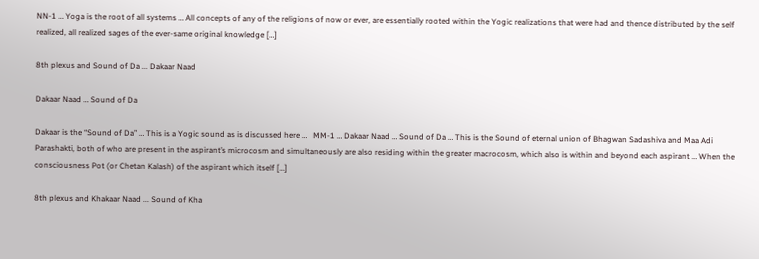NN-1 … Yoga is the root of all systems … All concepts of any of the religions of now or ever, are essentially rooted within the Yogic realizations that were had and thence distributed by the self realized, all realized sages of the ever-same original knowledge […]

8th plexus and Sound of Da ... Dakaar Naad

Dakaar Naad … Sound of Da

Dakaar is the “Sound of Da” … This is a Yogic sound as is discussed here …   MM-1 … Dakaar Naad … Sound of Da … This is the Sound of eternal union of Bhagwan Sadashiva and Maa Adi Parashakti, both of who are present in the aspirant’s microcosm and simultaneously are also residing within the greater macrocosm, which also is within and beyond each aspirant … When the consciousness Pot (or Chetan Kalash) of the aspirant which itself […]

8th plexus and Khakaar Naad ... Sound of Kha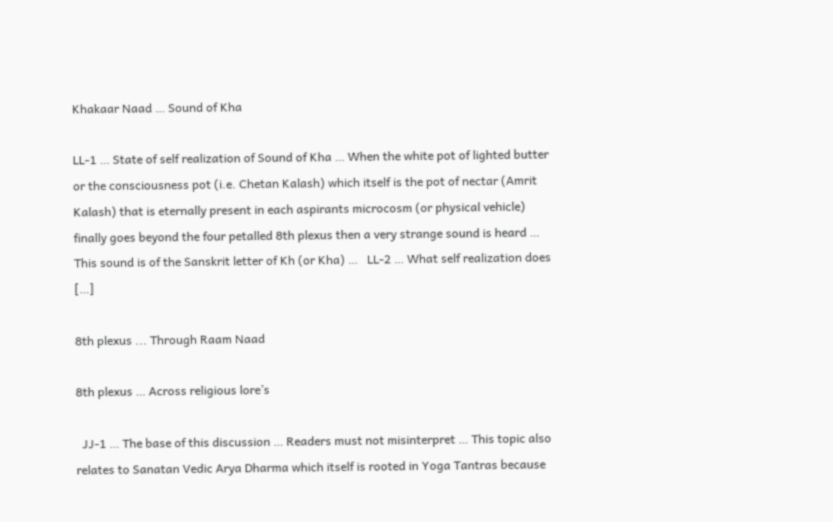Khakaar Naad … Sound of Kha

LL-1 … State of self realization of Sound of Kha … When the white pot of lighted butter or the consciousness pot (i.e. Chetan Kalash) which itself is the pot of nectar (Amrit Kalash) that is eternally present in each aspirants microcosm (or physical vehicle) finally goes beyond the four petalled 8th plexus then a very strange sound is heard … This sound is of the Sanskrit letter of Kh (or Kha) …   LL-2 … What self realization does […]

8th plexus ... Through Raam Naad

8th plexus … Across religious lore’s

  JJ-1 … The base of this discussion … Readers must not misinterpret … This topic also relates to Sanatan Vedic Arya Dharma which itself is rooted in Yoga Tantras because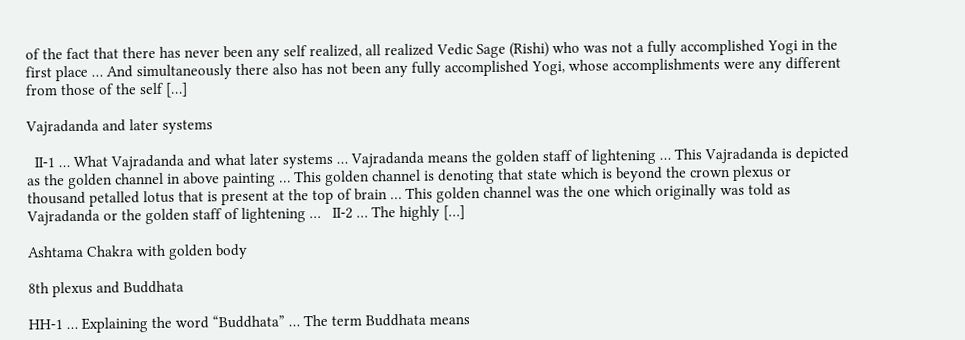of the fact that there has never been any self realized, all realized Vedic Sage (Rishi) who was not a fully accomplished Yogi in the first place … And simultaneously there also has not been any fully accomplished Yogi, whose accomplishments were any different from those of the self […]

Vajradanda and later systems

  II-1 … What Vajradanda and what later systems … Vajradanda means the golden staff of lightening … This Vajradanda is depicted as the golden channel in above painting … This golden channel is denoting that state which is beyond the crown plexus or thousand petalled lotus that is present at the top of brain … This golden channel was the one which originally was told as Vajradanda or the golden staff of lightening …   II-2 … The highly […]

Ashtama Chakra with golden body

8th plexus and Buddhata

HH-1 … Explaining the word “Buddhata” … The term Buddhata means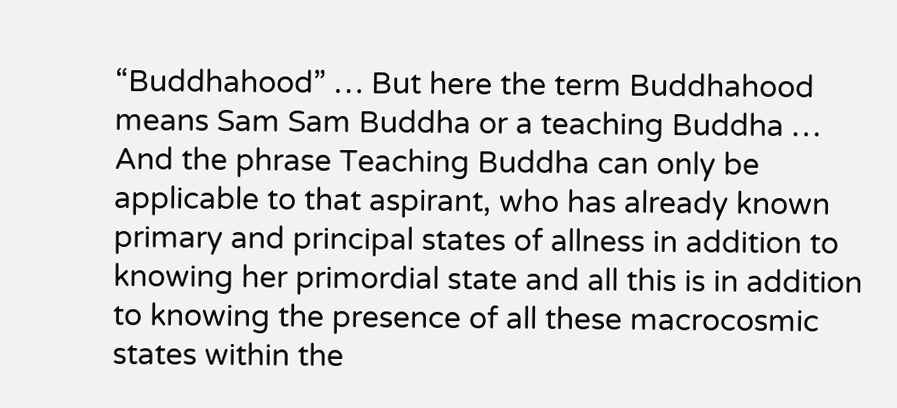“Buddhahood” … But here the term Buddhahood means Sam Sam Buddha or a teaching Buddha … And the phrase Teaching Buddha can only be applicable to that aspirant, who has already known primary and principal states of allness in addition to knowing her primordial state and all this is in addition to knowing the presence of all these macrocosmic states within the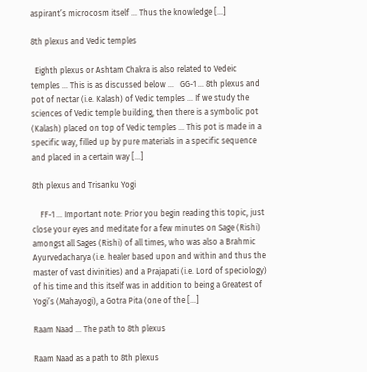aspirant’s microcosm itself … Thus the knowledge […]

8th plexus and Vedic temples

  Eighth plexus or Ashtam Chakra is also related to Vedeic temples … This is as discussed below …   GG-1 … 8th plexus and pot of nectar (i.e. Kalash) of Vedic temples … If we study the sciences of Vedic temple building, then there is a symbolic pot (Kalash) placed on top of Vedic temples … This pot is made in a specific way, filled up by pure materials in a specific sequence and placed in a certain way […]

8th plexus and Trisanku Yogi

    FF-1 … Important note: Prior you begin reading this topic, just close your eyes and meditate for a few minutes on Sage (Rishi) amongst all Sages (Rishi) of all times, who was also a Brahmic Ayurvedacharya (i.e. healer based upon and within and thus the master of vast divinities) and a Prajapati (i.e. Lord of speciology) of his time and this itself was in addition to being a Greatest of Yogi’s (Mahayogi), a Gotra Pita (one of the […]

Raam Naad ... The path to 8th plexus

Raam Naad as a path to 8th plexus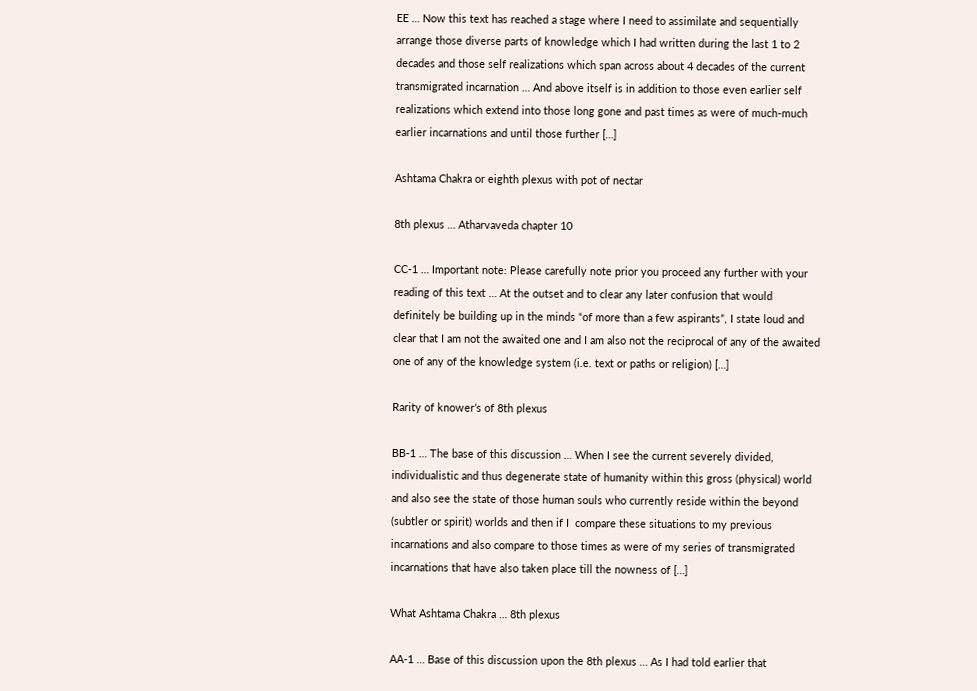EE … Now this text has reached a stage where I need to assimilate and sequentially arrange those diverse parts of knowledge which I had written during the last 1 to 2 decades and those self realizations which span across about 4 decades of the current transmigrated incarnation … And above itself is in addition to those even earlier self realizations which extend into those long gone and past times as were of much-much earlier incarnations and until those further […]

Ashtama Chakra or eighth plexus with pot of nectar

8th plexus … Atharvaveda chapter 10

CC-1 … Important note: Please carefully note prior you proceed any further with your reading of this text … At the outset and to clear any later confusion that would definitely be building up in the minds “of more than a few aspirants”, I state loud and clear that I am not the awaited one and I am also not the reciprocal of any of the awaited one of any of the knowledge system (i.e. text or paths or religion) […]

Rarity of knower’s of 8th plexus

BB-1 … The base of this discussion … When I see the current severely divided, individualistic and thus degenerate state of humanity within this gross (physical) world and also see the state of those human souls who currently reside within the beyond (subtler or spirit) worlds and then if I  compare these situations to my previous incarnations and also compare to those times as were of my series of transmigrated incarnations that have also taken place till the nowness of […]

What Ashtama Chakra … 8th plexus

AA-1 … Base of this discussion upon the 8th plexus … As I had told earlier that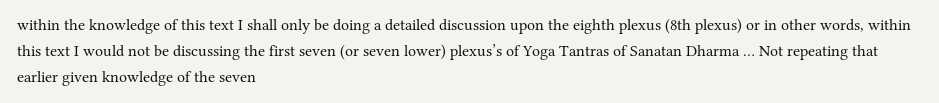within the knowledge of this text I shall only be doing a detailed discussion upon the eighth plexus (8th plexus) or in other words, within this text I would not be discussing the first seven (or seven lower) plexus’s of Yoga Tantras of Sanatan Dharma … Not repeating that earlier given knowledge of the seven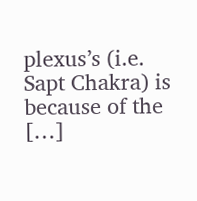plexus’s (i.e. Sapt Chakra) is because of the […]